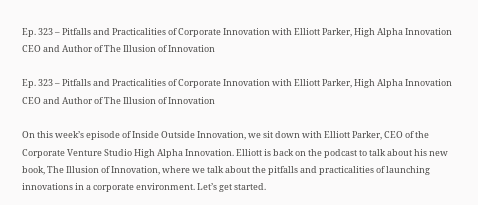Ep. 323 – Pitfalls and Practicalities of Corporate Innovation with Elliott Parker, High Alpha Innovation CEO and Author of The Illusion of Innovation

Ep. 323 – Pitfalls and Practicalities of Corporate Innovation with Elliott Parker, High Alpha Innovation CEO and Author of The Illusion of Innovation

On this week’s episode of Inside Outside Innovation, we sit down with Elliott Parker, CEO of the Corporate Venture Studio High Alpha Innovation. Elliott is back on the podcast to talk about his new book, The Illusion of Innovation, where we talk about the pitfalls and practicalities of launching innovations in a corporate environment. Let’s get started.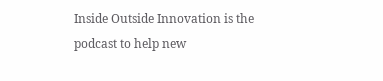Inside Outside Innovation is the podcast to help new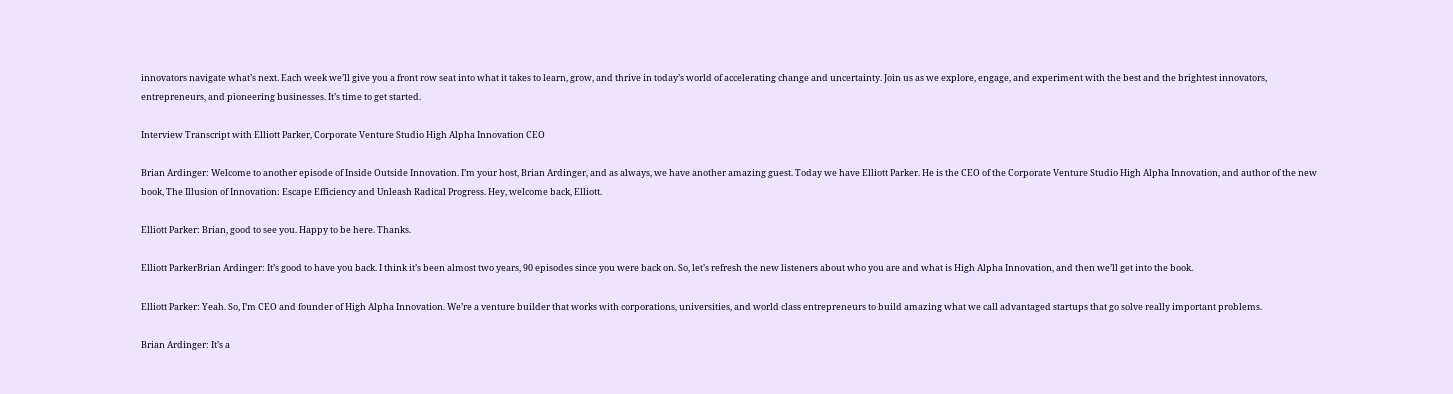innovators navigate what’s next. Each week we’ll give you a front row seat into what it takes to learn, grow, and thrive in today’s world of accelerating change and uncertainty. Join us as we explore, engage, and experiment with the best and the brightest innovators, entrepreneurs, and pioneering businesses. It’s time to get started.

Interview Transcript with Elliott Parker, Corporate Venture Studio High Alpha Innovation CEO

Brian Ardinger: Welcome to another episode of Inside Outside Innovation. I’m your host, Brian Ardinger, and as always, we have another amazing guest. Today we have Elliott Parker. He is the CEO of the Corporate Venture Studio High Alpha Innovation, and author of the new book, The Illusion of Innovation: Escape Efficiency and Unleash Radical Progress. Hey, welcome back, Elliott.

Elliott Parker: Brian, good to see you. Happy to be here. Thanks.

Elliott ParkerBrian Ardinger: It’s good to have you back. I think it’s been almost two years, 90 episodes since you were back on. So, let’s refresh the new listeners about who you are and what is High Alpha Innovation, and then we’ll get into the book.

Elliott Parker: Yeah. So, I’m CEO and founder of High Alpha Innovation. We’re a venture builder that works with corporations, universities, and world class entrepreneurs to build amazing what we call advantaged startups that go solve really important problems.

Brian Ardinger: It’s a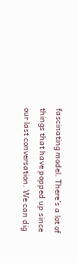fascinating model. There’s a lot of things that have popped up since our last conversation. We can dig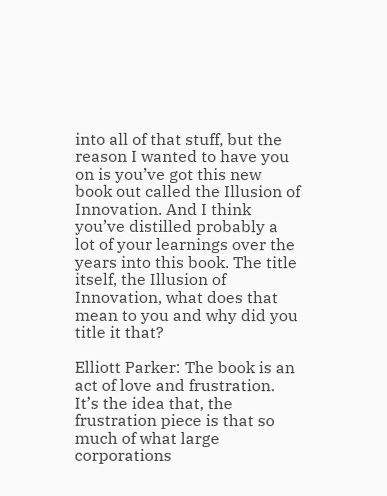into all of that stuff, but the reason I wanted to have you on is you’ve got this new book out called the Illusion of Innovation. And I think you’ve distilled probably a lot of your learnings over the years into this book. The title itself, the Illusion of Innovation, what does that mean to you and why did you title it that?

Elliott Parker: The book is an act of love and frustration. It’s the idea that, the frustration piece is that so much of what large corporations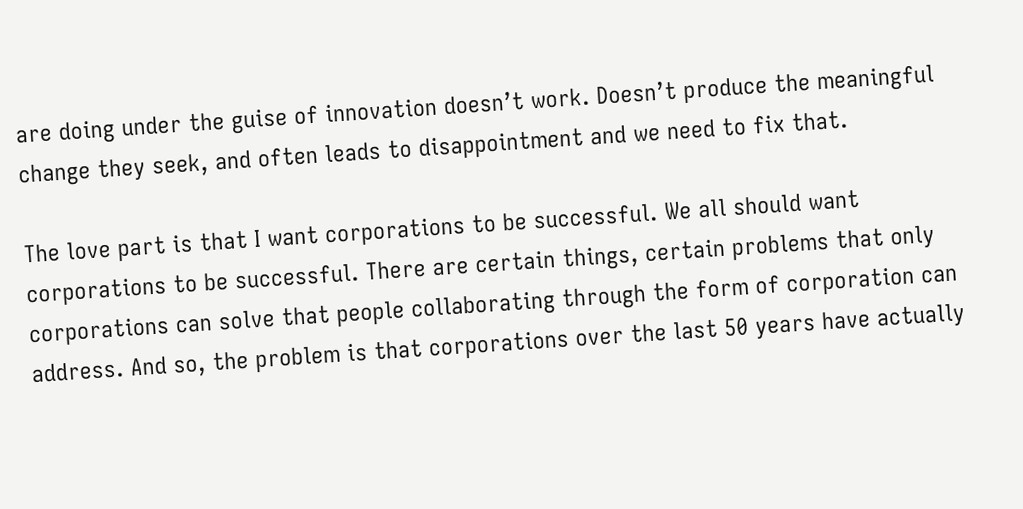are doing under the guise of innovation doesn’t work. Doesn’t produce the meaningful change they seek, and often leads to disappointment and we need to fix that.

The love part is that I want corporations to be successful. We all should want corporations to be successful. There are certain things, certain problems that only corporations can solve that people collaborating through the form of corporation can address. And so, the problem is that corporations over the last 50 years have actually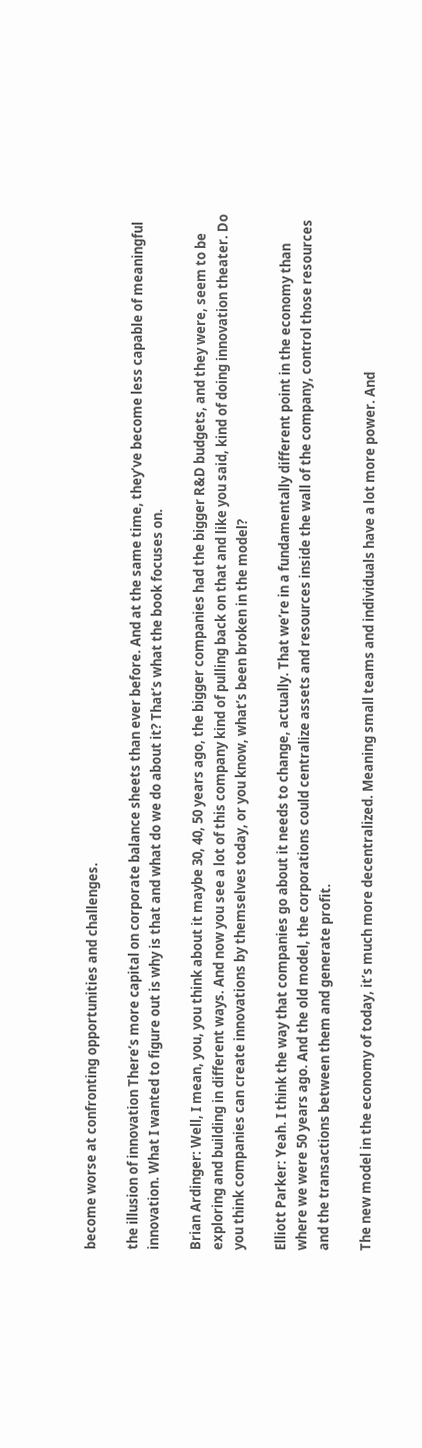become worse at confronting opportunities and challenges.

the illusion of innovation There’s more capital on corporate balance sheets than ever before. And at the same time, they’ve become less capable of meaningful innovation. What I wanted to figure out is why is that and what do we do about it? That’s what the book focuses on.

Brian Ardinger: Well, I mean, you, you think about it maybe 30, 40, 50 years ago, the bigger companies had the bigger R&D budgets, and they were, seem to be exploring and building in different ways. And now you see a lot of this company kind of pulling back on that and like you said, kind of doing innovation theater. Do you think companies can create innovations by themselves today, or you know, what’s been broken in the model?

Elliott Parker: Yeah. I think the way that companies go about it needs to change, actually. That we’re in a fundamentally different point in the economy than where we were 50 years ago. And the old model, the corporations could centralize assets and resources inside the wall of the company, control those resources and the transactions between them and generate profit.

The new model in the economy of today, it’s much more decentralized. Meaning small teams and individuals have a lot more power. And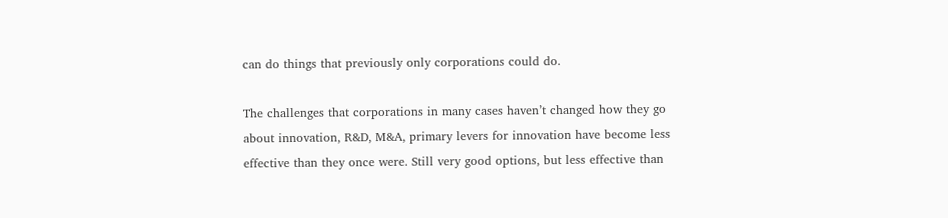can do things that previously only corporations could do.

The challenges that corporations in many cases haven’t changed how they go about innovation, R&D, M&A, primary levers for innovation have become less effective than they once were. Still very good options, but less effective than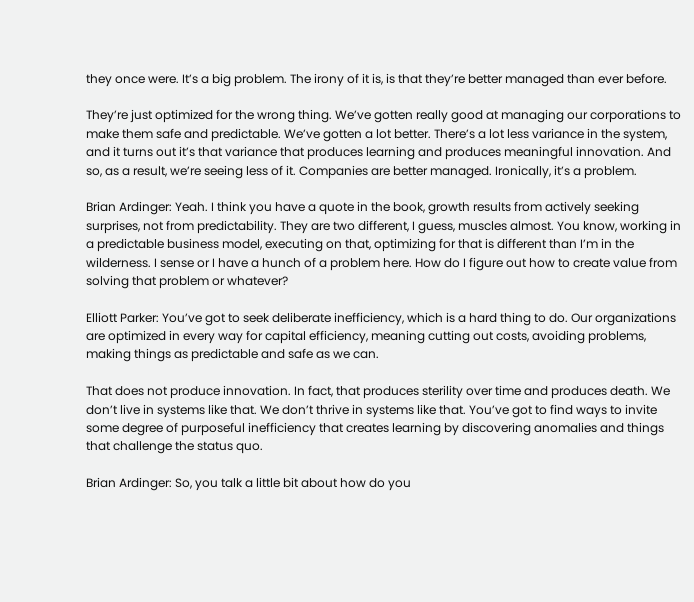they once were. It’s a big problem. The irony of it is, is that they’re better managed than ever before.

They’re just optimized for the wrong thing. We’ve gotten really good at managing our corporations to make them safe and predictable. We’ve gotten a lot better. There’s a lot less variance in the system, and it turns out it’s that variance that produces learning and produces meaningful innovation. And so, as a result, we’re seeing less of it. Companies are better managed. Ironically, it’s a problem.

Brian Ardinger: Yeah. I think you have a quote in the book, growth results from actively seeking surprises, not from predictability. They are two different, I guess, muscles almost. You know, working in a predictable business model, executing on that, optimizing for that is different than I’m in the wilderness. I sense or I have a hunch of a problem here. How do I figure out how to create value from solving that problem or whatever?

Elliott Parker: You’ve got to seek deliberate inefficiency, which is a hard thing to do. Our organizations are optimized in every way for capital efficiency, meaning cutting out costs, avoiding problems, making things as predictable and safe as we can.

That does not produce innovation. In fact, that produces sterility over time and produces death. We don’t live in systems like that. We don’t thrive in systems like that. You’ve got to find ways to invite some degree of purposeful inefficiency that creates learning by discovering anomalies and things that challenge the status quo.

Brian Ardinger: So, you talk a little bit about how do you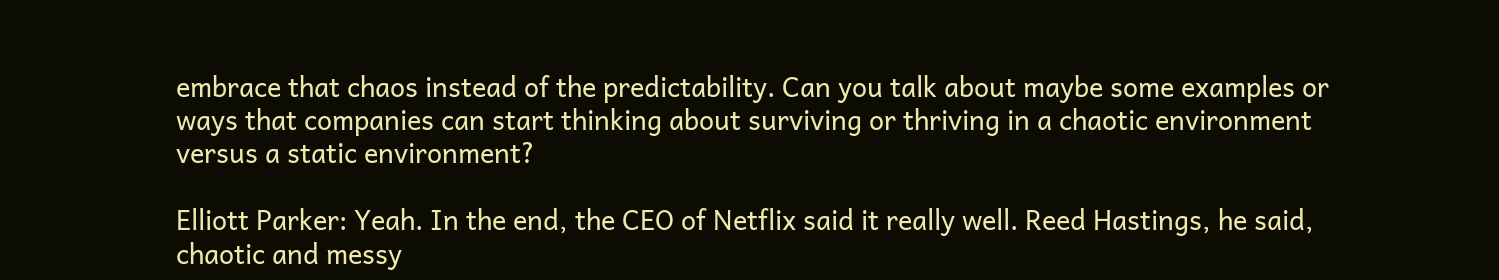embrace that chaos instead of the predictability. Can you talk about maybe some examples or ways that companies can start thinking about surviving or thriving in a chaotic environment versus a static environment?

Elliott Parker: Yeah. In the end, the CEO of Netflix said it really well. Reed Hastings, he said, chaotic and messy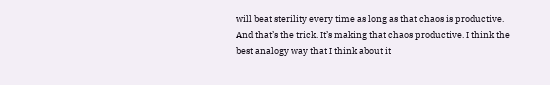will beat sterility every time as long as that chaos is productive. And that’s the trick. It’s making that chaos productive. I think the best analogy way that I think about it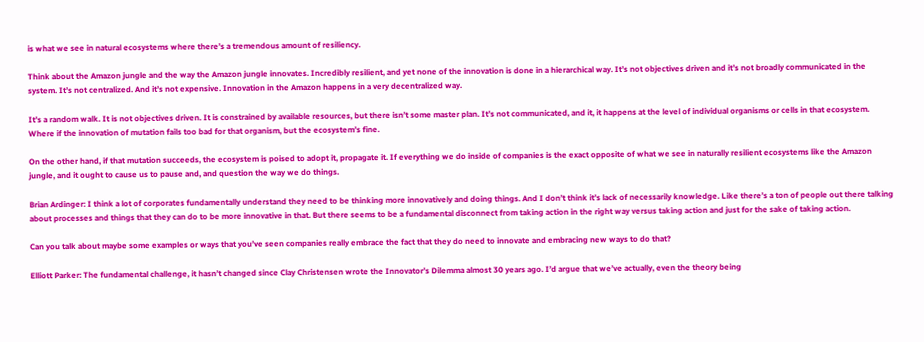is what we see in natural ecosystems where there’s a tremendous amount of resiliency.

Think about the Amazon jungle and the way the Amazon jungle innovates. Incredibly resilient, and yet none of the innovation is done in a hierarchical way. It’s not objectives driven and it’s not broadly communicated in the system. It’s not centralized. And it’s not expensive. Innovation in the Amazon happens in a very decentralized way.

It’s a random walk. It is not objectives driven. It is constrained by available resources, but there isn’t some master plan. It’s not communicated, and it, it happens at the level of individual organisms or cells in that ecosystem. Where if the innovation of mutation fails too bad for that organism, but the ecosystem’s fine.

On the other hand, if that mutation succeeds, the ecosystem is poised to adopt it, propagate it. If everything we do inside of companies is the exact opposite of what we see in naturally resilient ecosystems like the Amazon jungle, and it ought to cause us to pause and, and question the way we do things.

Brian Ardinger: I think a lot of corporates fundamentally understand they need to be thinking more innovatively and doing things. And I don’t think it’s lack of necessarily knowledge. Like there’s a ton of people out there talking about processes and things that they can do to be more innovative in that. But there seems to be a fundamental disconnect from taking action in the right way versus taking action and just for the sake of taking action.

Can you talk about maybe some examples or ways that you’ve seen companies really embrace the fact that they do need to innovate and embracing new ways to do that?

Elliott Parker: The fundamental challenge, it hasn’t changed since Clay Christensen wrote the Innovator’s Dilemma almost 30 years ago. I’d argue that we’ve actually, even the theory being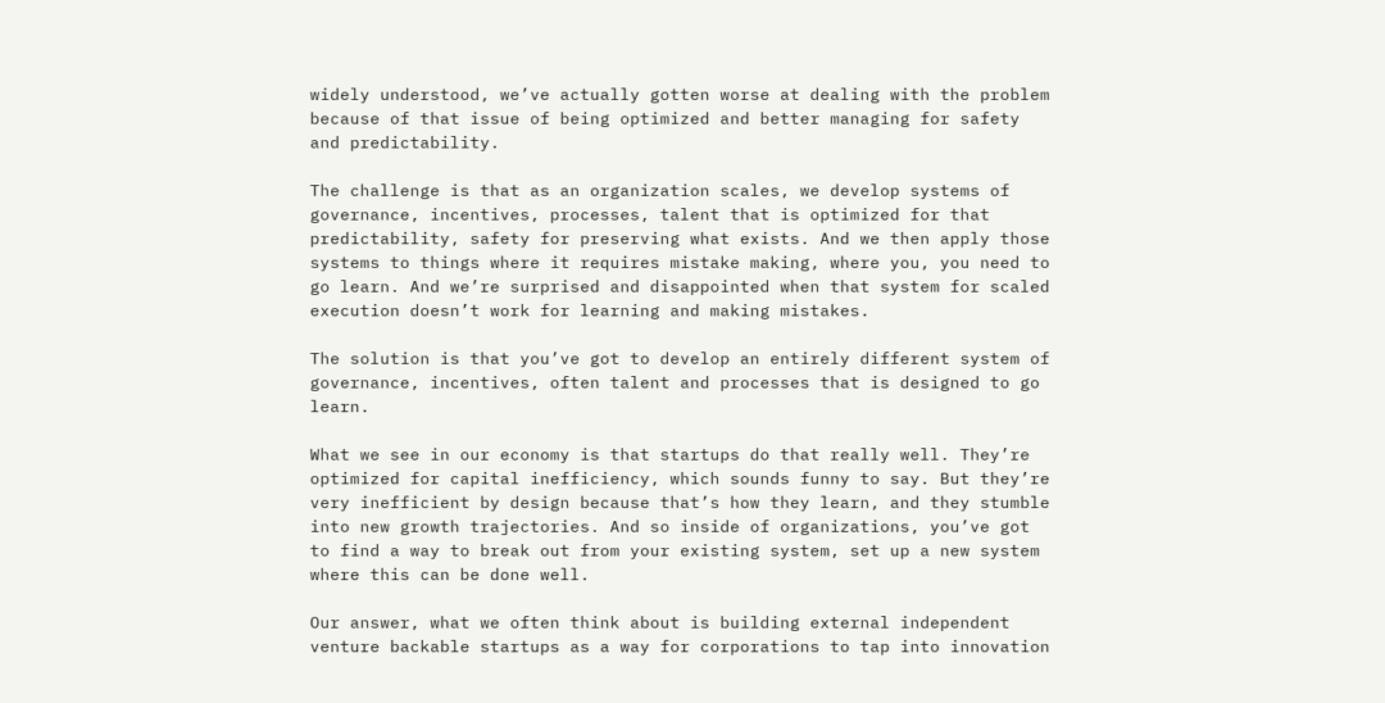widely understood, we’ve actually gotten worse at dealing with the problem because of that issue of being optimized and better managing for safety and predictability.

The challenge is that as an organization scales, we develop systems of governance, incentives, processes, talent that is optimized for that predictability, safety for preserving what exists. And we then apply those systems to things where it requires mistake making, where you, you need to go learn. And we’re surprised and disappointed when that system for scaled execution doesn’t work for learning and making mistakes.

The solution is that you’ve got to develop an entirely different system of governance, incentives, often talent and processes that is designed to go learn.

What we see in our economy is that startups do that really well. They’re optimized for capital inefficiency, which sounds funny to say. But they’re very inefficient by design because that’s how they learn, and they stumble into new growth trajectories. And so inside of organizations, you’ve got to find a way to break out from your existing system, set up a new system where this can be done well.

Our answer, what we often think about is building external independent venture backable startups as a way for corporations to tap into innovation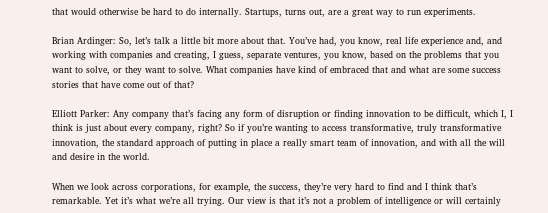that would otherwise be hard to do internally. Startups, turns out, are a great way to run experiments.

Brian Ardinger: So, let’s talk a little bit more about that. You’ve had, you know, real life experience and, and working with companies and creating, I guess, separate ventures, you know, based on the problems that you want to solve, or they want to solve. What companies have kind of embraced that and what are some success stories that have come out of that?

Elliott Parker: Any company that’s facing any form of disruption or finding innovation to be difficult, which I, I think is just about every company, right? So if you’re wanting to access transformative, truly transformative innovation, the standard approach of putting in place a really smart team of innovation, and with all the will and desire in the world.

When we look across corporations, for example, the success, they’re very hard to find and I think that’s remarkable. Yet it’s what we’re all trying. Our view is that it’s not a problem of intelligence or will certainly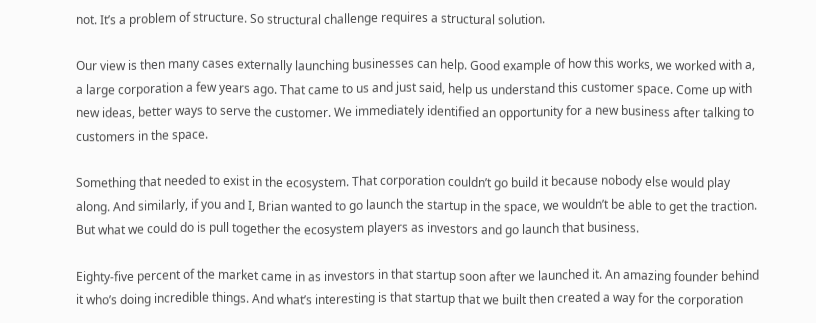not. It’s a problem of structure. So structural challenge requires a structural solution.

Our view is then many cases externally launching businesses can help. Good example of how this works, we worked with a, a large corporation a few years ago. That came to us and just said, help us understand this customer space. Come up with new ideas, better ways to serve the customer. We immediately identified an opportunity for a new business after talking to customers in the space.

Something that needed to exist in the ecosystem. That corporation couldn’t go build it because nobody else would play along. And similarly, if you and I, Brian wanted to go launch the startup in the space, we wouldn’t be able to get the traction. But what we could do is pull together the ecosystem players as investors and go launch that business.

Eighty-five percent of the market came in as investors in that startup soon after we launched it. An amazing founder behind it who’s doing incredible things. And what’s interesting is that startup that we built then created a way for the corporation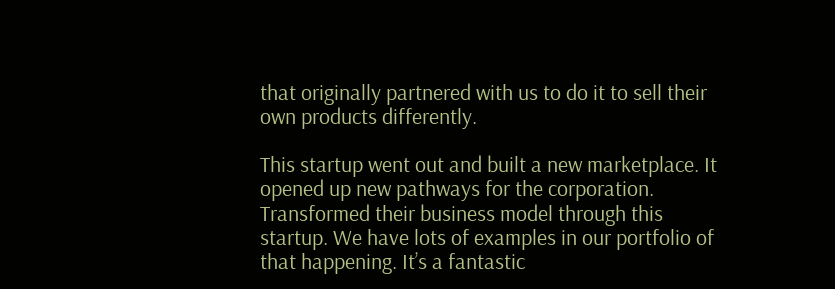that originally partnered with us to do it to sell their own products differently.

This startup went out and built a new marketplace. It opened up new pathways for the corporation. Transformed their business model through this startup. We have lots of examples in our portfolio of that happening. It’s a fantastic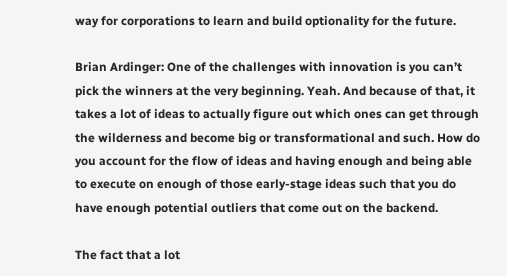way for corporations to learn and build optionality for the future.

Brian Ardinger: One of the challenges with innovation is you can’t pick the winners at the very beginning. Yeah. And because of that, it takes a lot of ideas to actually figure out which ones can get through the wilderness and become big or transformational and such. How do you account for the flow of ideas and having enough and being able to execute on enough of those early-stage ideas such that you do have enough potential outliers that come out on the backend.

The fact that a lot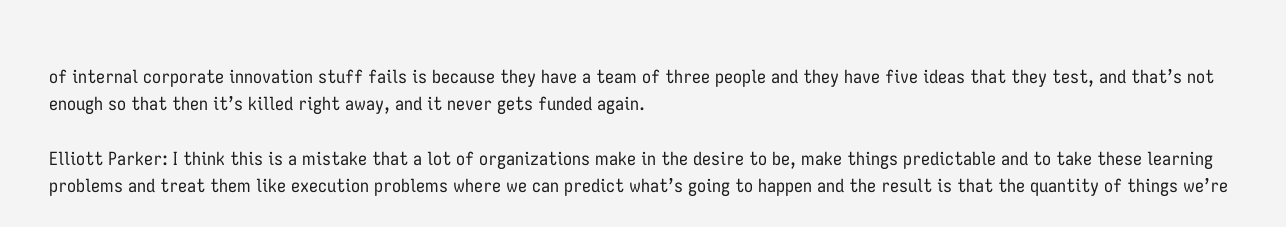of internal corporate innovation stuff fails is because they have a team of three people and they have five ideas that they test, and that’s not enough so that then it’s killed right away, and it never gets funded again.

Elliott Parker: I think this is a mistake that a lot of organizations make in the desire to be, make things predictable and to take these learning problems and treat them like execution problems where we can predict what’s going to happen and the result is that the quantity of things we’re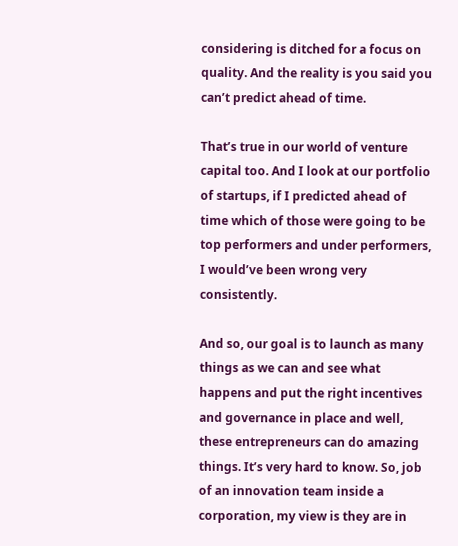considering is ditched for a focus on quality. And the reality is you said you can’t predict ahead of time.

That’s true in our world of venture capital too. And I look at our portfolio of startups, if I predicted ahead of time which of those were going to be top performers and under performers, I would’ve been wrong very consistently.

And so, our goal is to launch as many things as we can and see what happens and put the right incentives and governance in place and well, these entrepreneurs can do amazing things. It’s very hard to know. So, job of an innovation team inside a corporation, my view is they are in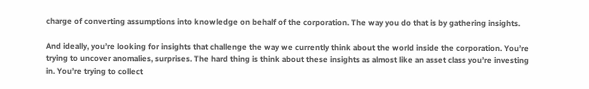charge of converting assumptions into knowledge on behalf of the corporation. The way you do that is by gathering insights.

And ideally, you’re looking for insights that challenge the way we currently think about the world inside the corporation. You’re trying to uncover anomalies, surprises. The hard thing is think about these insights as almost like an asset class you’re investing in. You’re trying to collect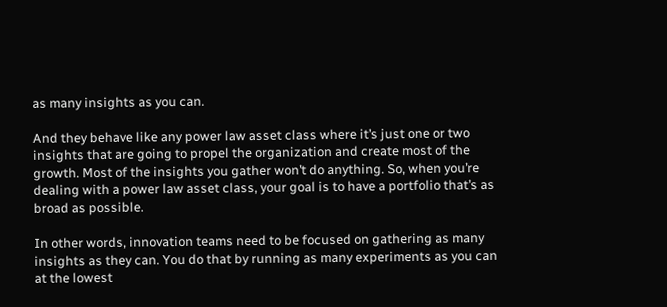as many insights as you can.

And they behave like any power law asset class where it’s just one or two insights that are going to propel the organization and create most of the growth. Most of the insights you gather won’t do anything. So, when you’re dealing with a power law asset class, your goal is to have a portfolio that’s as broad as possible.

In other words, innovation teams need to be focused on gathering as many insights as they can. You do that by running as many experiments as you can at the lowest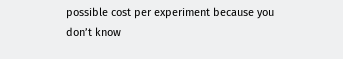possible cost per experiment because you don’t know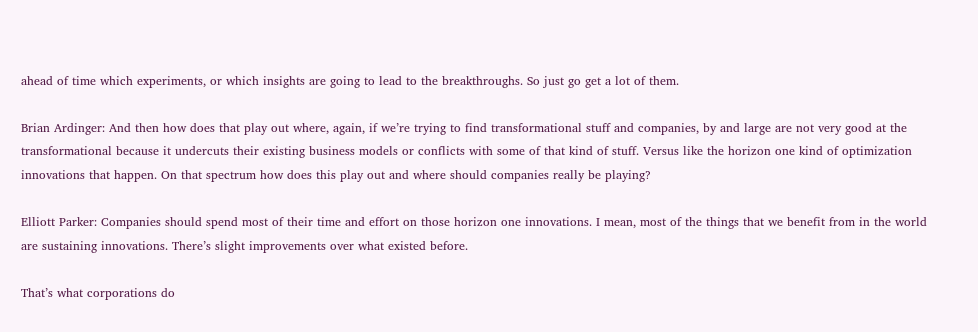ahead of time which experiments, or which insights are going to lead to the breakthroughs. So just go get a lot of them.

Brian Ardinger: And then how does that play out where, again, if we’re trying to find transformational stuff and companies, by and large are not very good at the transformational because it undercuts their existing business models or conflicts with some of that kind of stuff. Versus like the horizon one kind of optimization innovations that happen. On that spectrum how does this play out and where should companies really be playing?

Elliott Parker: Companies should spend most of their time and effort on those horizon one innovations. I mean, most of the things that we benefit from in the world are sustaining innovations. There’s slight improvements over what existed before.

That’s what corporations do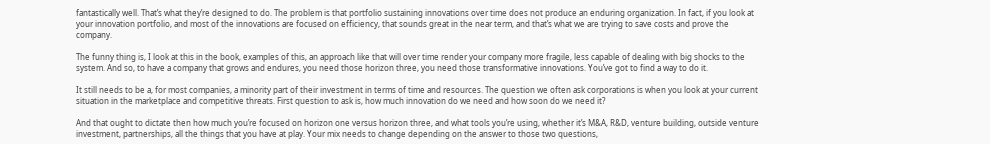fantastically well. That’s what they’re designed to do. The problem is that portfolio sustaining innovations over time does not produce an enduring organization. In fact, if you look at your innovation portfolio, and most of the innovations are focused on efficiency, that sounds great in the near term, and that’s what we are trying to save costs and prove the company.

The funny thing is, I look at this in the book, examples of this, an approach like that will over time render your company more fragile, less capable of dealing with big shocks to the system. And so, to have a company that grows and endures, you need those horizon three, you need those transformative innovations. You’ve got to find a way to do it.

It still needs to be a, for most companies, a minority part of their investment in terms of time and resources. The question we often ask corporations is when you look at your current situation in the marketplace and competitive threats. First question to ask is, how much innovation do we need and how soon do we need it?

And that ought to dictate then how much you’re focused on horizon one versus horizon three, and what tools you’re using, whether it’s M&A, R&D, venture building, outside venture investment, partnerships, all the things that you have at play. Your mix needs to change depending on the answer to those two questions,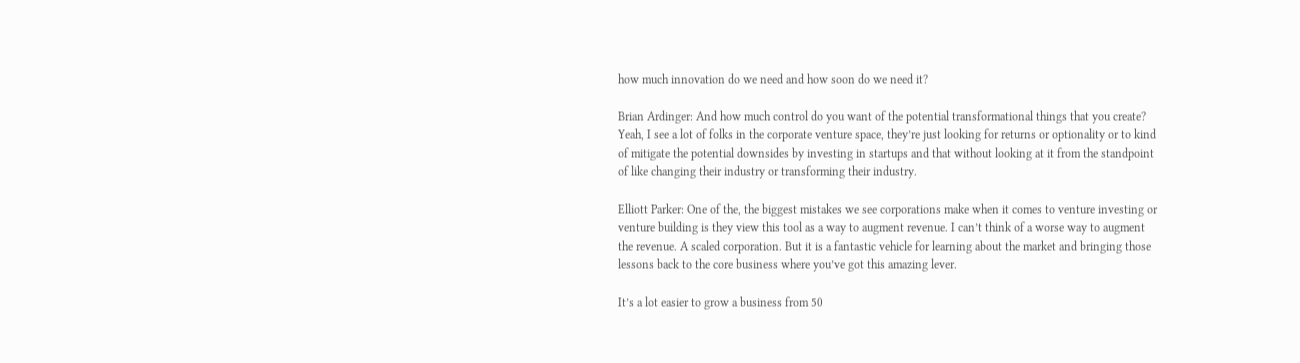how much innovation do we need and how soon do we need it?

Brian Ardinger: And how much control do you want of the potential transformational things that you create? Yeah, I see a lot of folks in the corporate venture space, they’re just looking for returns or optionality or to kind of mitigate the potential downsides by investing in startups and that without looking at it from the standpoint of like changing their industry or transforming their industry.

Elliott Parker: One of the, the biggest mistakes we see corporations make when it comes to venture investing or venture building is they view this tool as a way to augment revenue. I can’t think of a worse way to augment the revenue. A scaled corporation. But it is a fantastic vehicle for learning about the market and bringing those lessons back to the core business where you’ve got this amazing lever.

It’s a lot easier to grow a business from 50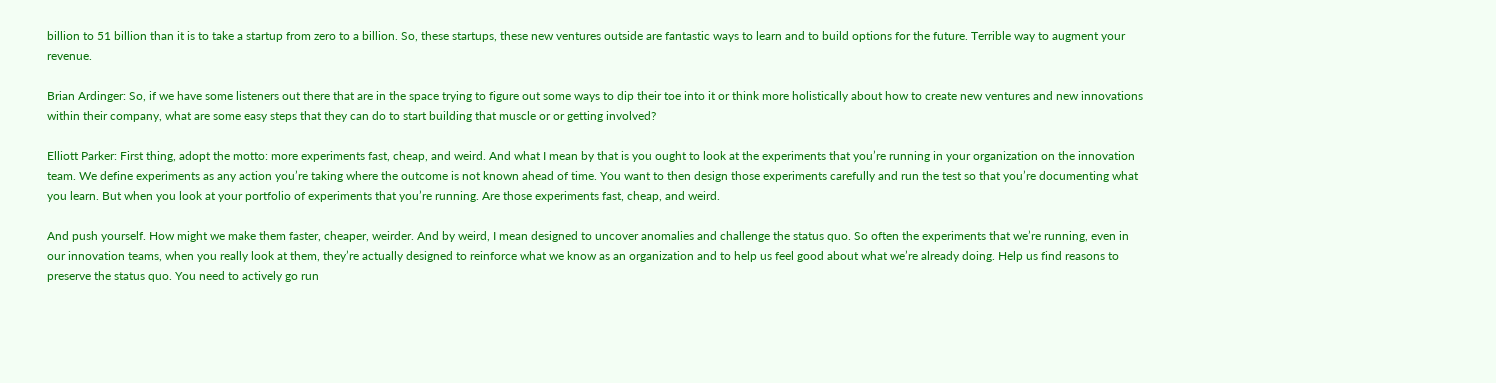billion to 51 billion than it is to take a startup from zero to a billion. So, these startups, these new ventures outside are fantastic ways to learn and to build options for the future. Terrible way to augment your revenue.

Brian Ardinger: So, if we have some listeners out there that are in the space trying to figure out some ways to dip their toe into it or think more holistically about how to create new ventures and new innovations within their company, what are some easy steps that they can do to start building that muscle or or getting involved?

Elliott Parker: First thing, adopt the motto: more experiments fast, cheap, and weird. And what I mean by that is you ought to look at the experiments that you’re running in your organization on the innovation team. We define experiments as any action you’re taking where the outcome is not known ahead of time. You want to then design those experiments carefully and run the test so that you’re documenting what you learn. But when you look at your portfolio of experiments that you’re running. Are those experiments fast, cheap, and weird.

And push yourself. How might we make them faster, cheaper, weirder. And by weird, I mean designed to uncover anomalies and challenge the status quo. So often the experiments that we’re running, even in our innovation teams, when you really look at them, they’re actually designed to reinforce what we know as an organization and to help us feel good about what we’re already doing. Help us find reasons to preserve the status quo. You need to actively go run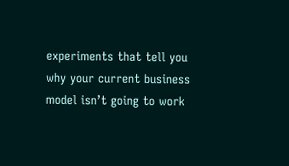experiments that tell you why your current business model isn’t going to work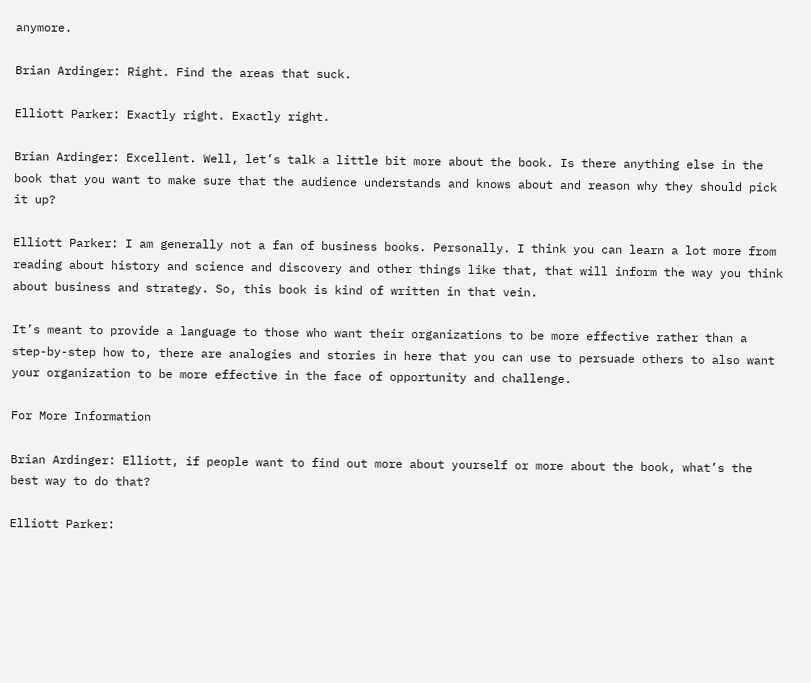anymore.

Brian Ardinger: Right. Find the areas that suck.

Elliott Parker: Exactly right. Exactly right.

Brian Ardinger: Excellent. Well, let’s talk a little bit more about the book. Is there anything else in the book that you want to make sure that the audience understands and knows about and reason why they should pick it up?

Elliott Parker: I am generally not a fan of business books. Personally. I think you can learn a lot more from reading about history and science and discovery and other things like that, that will inform the way you think about business and strategy. So, this book is kind of written in that vein.

It’s meant to provide a language to those who want their organizations to be more effective rather than a step-by-step how to, there are analogies and stories in here that you can use to persuade others to also want your organization to be more effective in the face of opportunity and challenge.

For More Information

Brian Ardinger: Elliott, if people want to find out more about yourself or more about the book, what’s the best way to do that?

Elliott Parker: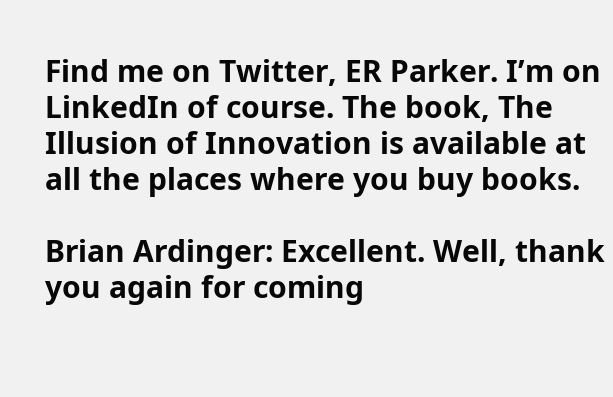Find me on Twitter, ER Parker. I’m on LinkedIn of course. The book, The Illusion of Innovation is available at all the places where you buy books.

Brian Ardinger: Excellent. Well, thank you again for coming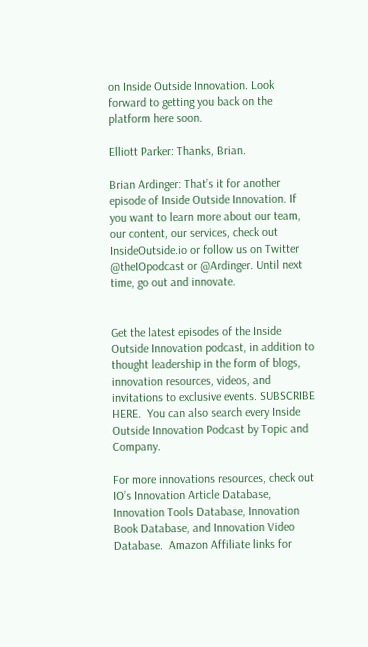on Inside Outside Innovation. Look forward to getting you back on the platform here soon.

Elliott Parker: Thanks, Brian.

Brian Ardinger: That’s it for another episode of Inside Outside Innovation. If you want to learn more about our team, our content, our services, check out InsideOutside.io or follow us on Twitter @theIOpodcast or @Ardinger. Until next time, go out and innovate.


Get the latest episodes of the Inside Outside Innovation podcast, in addition to thought leadership in the form of blogs, innovation resources, videos, and invitations to exclusive events. SUBSCRIBE HERE.  You can also search every Inside Outside Innovation Podcast by Topic and Company.

For more innovations resources, check out IO’s Innovation Article Database, Innovation Tools Database, Innovation Book Database, and Innovation Video Database.  Amazon Affiliate links for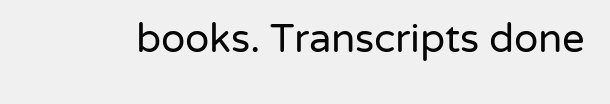books. Transcripts done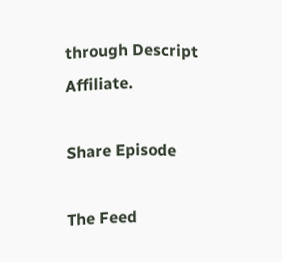through Descript Affiliate.

Share Episode

The Feed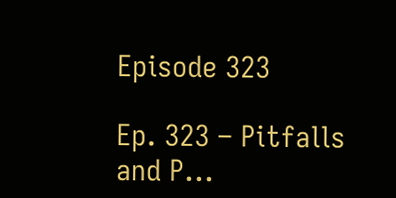Episode 323

Ep. 323 – Pitfalls and P...